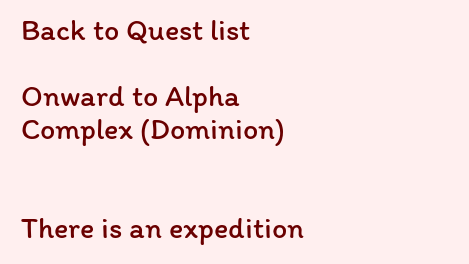Back to Quest list

Onward to Alpha Complex (Dominion)


There is an expedition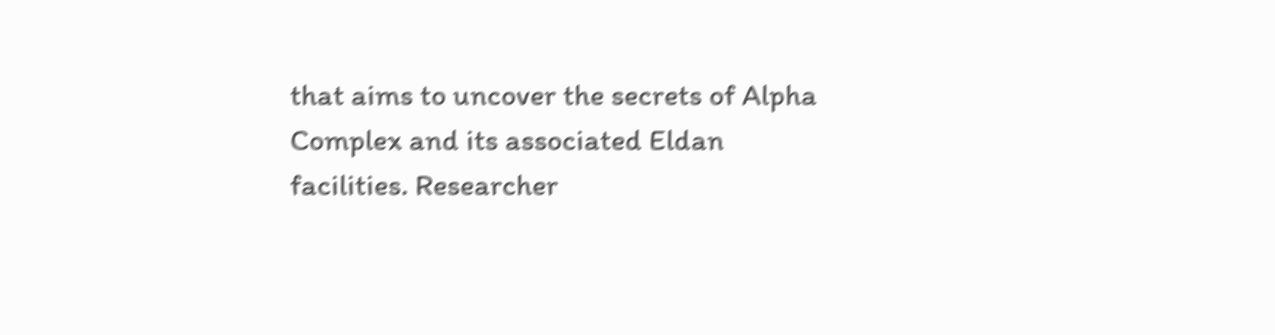that aims to uncover the secrets of Alpha Complex and its associated Eldan facilities. Researcher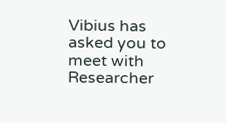Vibius has asked you to meet with Researcher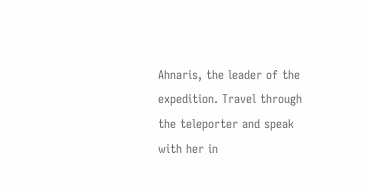Ahnaris, the leader of the expedition. Travel through the teleporter and speak with her in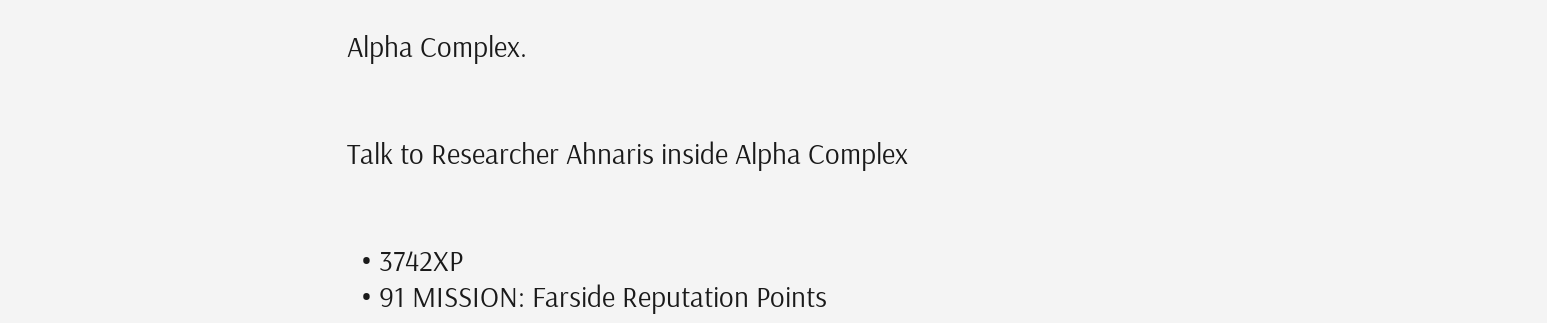Alpha Complex.


Talk to Researcher Ahnaris inside Alpha Complex


  • 3742XP
  • 91 MISSION: Farside Reputation Points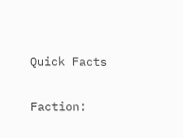Quick Facts

Faction: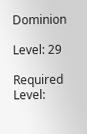Dominion

Level: 29

Required Level: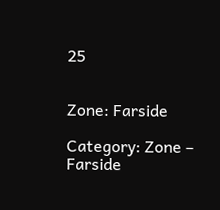25


Zone: Farside

Category: Zone – Farside